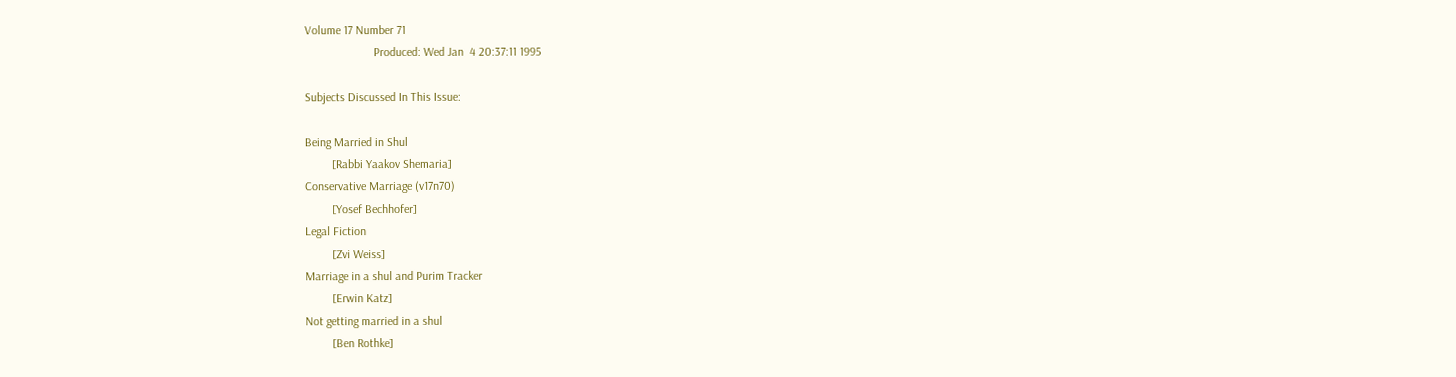Volume 17 Number 71
                       Produced: Wed Jan  4 20:37:11 1995

Subjects Discussed In This Issue:

Being Married in Shul
         [Rabbi Yaakov Shemaria]
Conservative Marriage (v17n70)
         [Yosef Bechhofer]
Legal Fiction
         [Zvi Weiss]
Marriage in a shul and Purim Tracker
         [Erwin Katz]
Not getting married in a shul
         [Ben Rothke]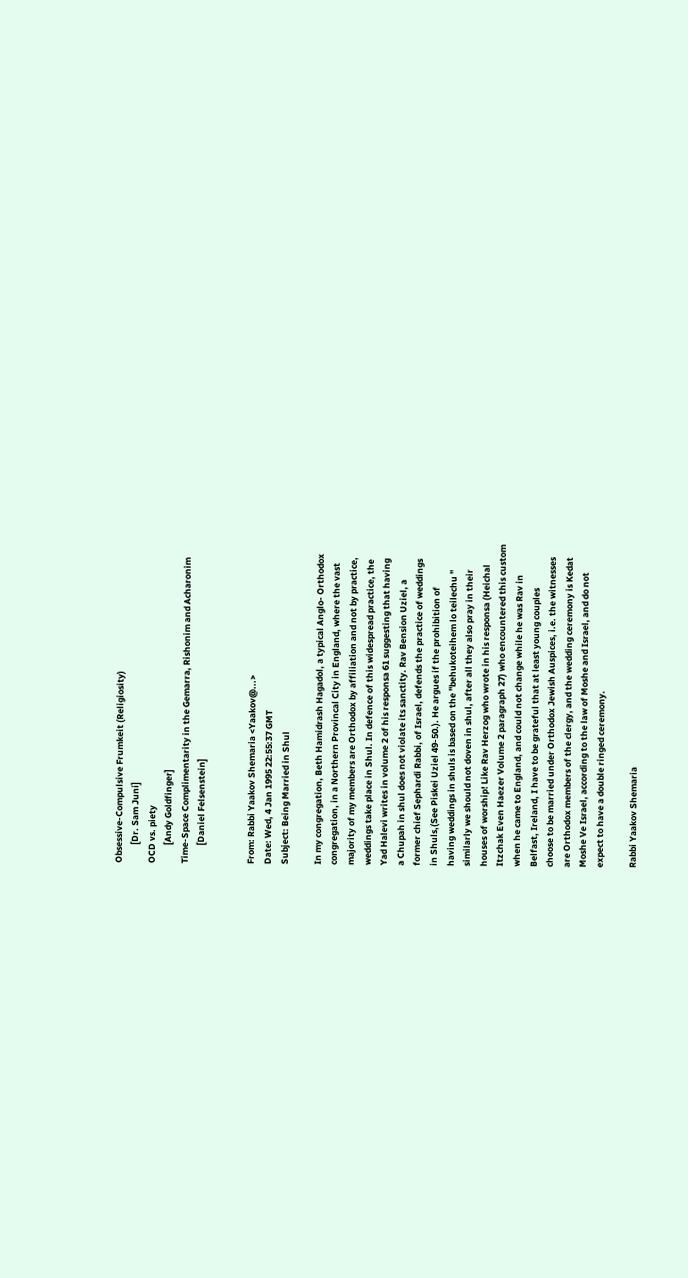Obsessive-Compulsive Frumkeit (Religiosity)
         [Dr. Sam Juni]
OCD vs. piety
         [Andy Goldfinger]
Time-Space Complimentarity in the Gemarra, Rishonim and Acharonim
         [Daniel Felsenstein]


From: Rabbi Yaakov Shemaria <Yaakov@...>
Date: Wed, 4 Jan 1995 22:55:37 GMT
Subject: Being Married in Shul

In my congregation, Beth Hamidrash Hagadol, a typical Anglo- Orthodox
congregation, in a Northern Provincal City in England, where the vast
majority of my members are Orthodox by affiliation and not by practice,
weddings take place in Shul. In defence of this widespread practice, the
Yad Halevi writes in volume 2 of his responsa 61 suggesting that having
a Chupah in shul does not violate its sanctity. Rav Bension Uziel, a
former chief Sephardi Rabbi, of Israel, defends the practice of weddings
in Shuls,(See Piskei Uziel 49-50.). He argues if the prohibition of
having weddings in shuls is based on the "behukoteihem lo teilechu "
similarly we should not doven in shul, after all they also pray in their
houses of worship! Like Rav Herzog who wrote in his responsa (Heichal
Itzchak Even Haezer Volume 2 paragraph 27) who encountered this custom
when he came to England, and could not change while he was Rav in
Belfast, Ireland, I have to be grateful that at least young couples
choose to be married under Orthodox Jewish Auspices, i.e. the witnesses
are Orthodox members of the clergy, and the wedding ceremony is Kedat
Moshe Ve Israel, according to the law of Moshe and Israel, and do not
expect to have a double ringed ceremony.

Rabbi Yaakov Shemaria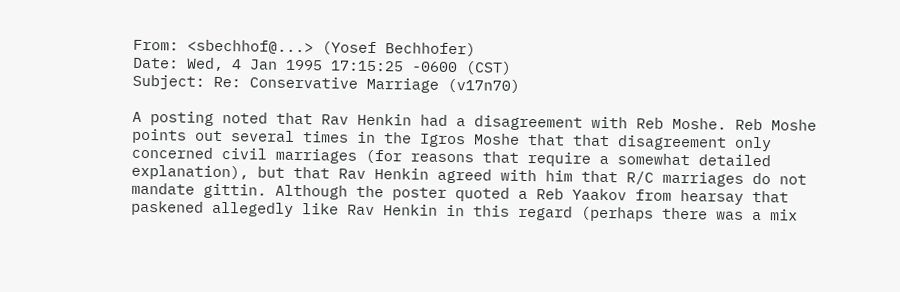From: <sbechhof@...> (Yosef Bechhofer)
Date: Wed, 4 Jan 1995 17:15:25 -0600 (CST)
Subject: Re: Conservative Marriage (v17n70)

A posting noted that Rav Henkin had a disagreement with Reb Moshe. Reb Moshe
points out several times in the Igros Moshe that that disagreement only
concerned civil marriages (for reasons that require a somewhat detailed
explanation), but that Rav Henkin agreed with him that R/C marriages do not
mandate gittin. Although the poster quoted a Reb Yaakov from hearsay that
paskened allegedly like Rav Henkin in this regard (perhaps there was a mix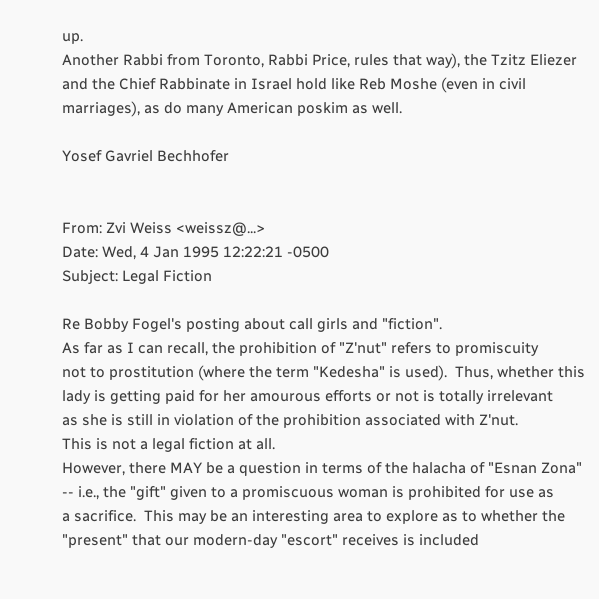up.
Another Rabbi from Toronto, Rabbi Price, rules that way), the Tzitz Eliezer
and the Chief Rabbinate in Israel hold like Reb Moshe (even in civil
marriages), as do many American poskim as well.

Yosef Gavriel Bechhofer


From: Zvi Weiss <weissz@...>
Date: Wed, 4 Jan 1995 12:22:21 -0500
Subject: Legal Fiction

Re Bobby Fogel's posting about call girls and "fiction".
As far as I can recall, the prohibition of "Z'nut" refers to promiscuity
not to prostitution (where the term "Kedesha" is used).  Thus, whether this
lady is getting paid for her amourous efforts or not is totally irrelevant
as she is still in violation of the prohibition associated with Z'nut.
This is not a legal fiction at all.
However, there MAY be a question in terms of the halacha of "Esnan Zona"
-- i.e., the "gift" given to a promiscuous woman is prohibited for use as
a sacrifice.  This may be an interesting area to explore as to whether the
"present" that our modern-day "escort" receives is included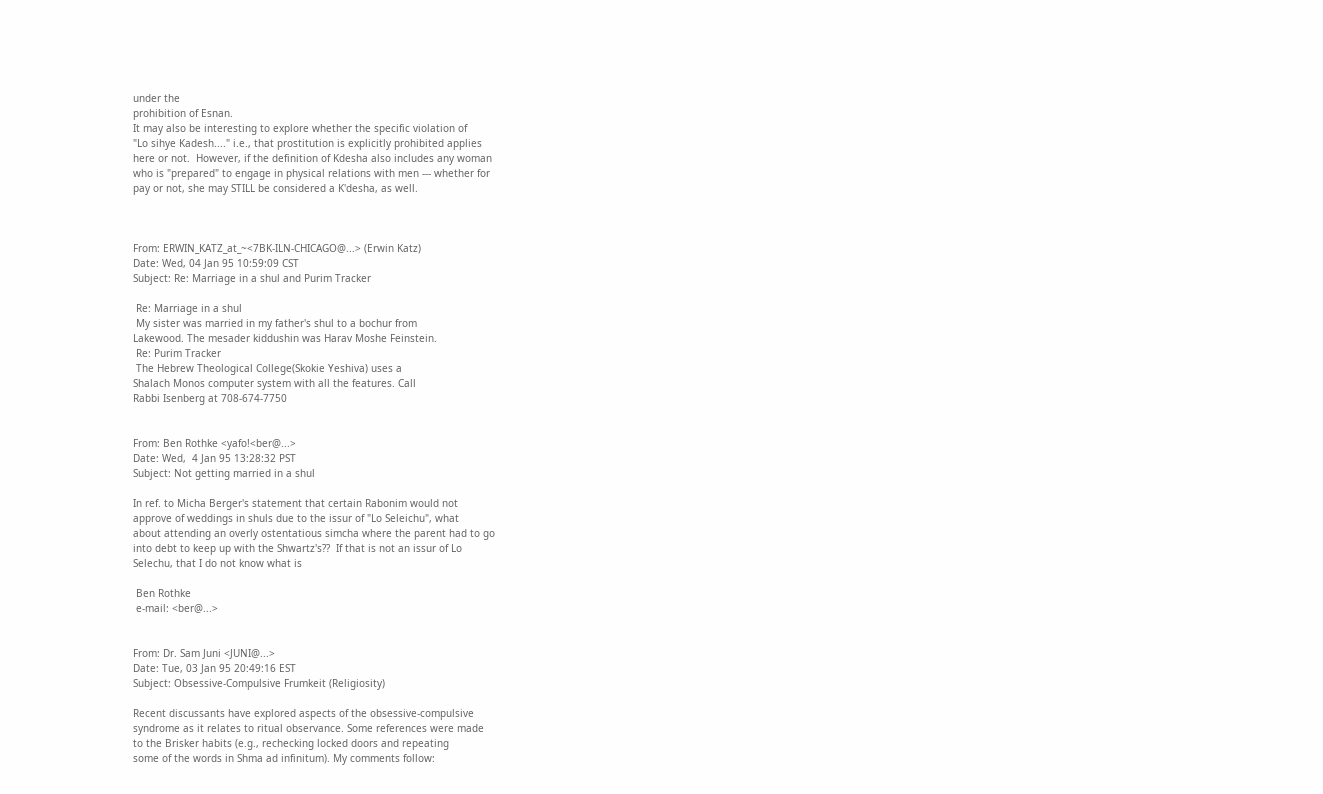under the
prohibition of Esnan.
It may also be interesting to explore whether the specific violation of
"Lo sihye Kadesh...." i.e., that prostitution is explicitly prohibited applies
here or not.  However, if the definition of Kdesha also includes any woman
who is "prepared" to engage in physical relations with men --- whether for
pay or not, she may STILL be considered a K'desha, as well.



From: ERWIN_KATZ_at_~<7BK-ILN-CHICAGO@...> (Erwin Katz)
Date: Wed, 04 Jan 95 10:59:09 CST
Subject: Re: Marriage in a shul and Purim Tracker

 Re: Marriage in a shul
 My sister was married in my father's shul to a bochur from
Lakewood. The mesader kiddushin was Harav Moshe Feinstein.
 Re: Purim Tracker
 The Hebrew Theological College(Skokie Yeshiva) uses a
Shalach Monos computer system with all the features. Call
Rabbi Isenberg at 708-674-7750


From: Ben Rothke <yafo!<ber@...>
Date: Wed,  4 Jan 95 13:28:32 PST
Subject: Not getting married in a shul

In ref. to Micha Berger's statement that certain Rabonim would not
approve of weddings in shuls due to the issur of "Lo Seleichu", what
about attending an overly ostentatious simcha where the parent had to go
into debt to keep up with the Shwartz's??  If that is not an issur of Lo
Selechu, that I do not know what is

 Ben Rothke
 e-mail: <ber@...>


From: Dr. Sam Juni <JUNI@...>
Date: Tue, 03 Jan 95 20:49:16 EST
Subject: Obsessive-Compulsive Frumkeit (Religiosity)

Recent discussants have explored aspects of the obsessive-compulsive
syndrome as it relates to ritual observance. Some references were made
to the Brisker habits (e.g., rechecking locked doors and repeating
some of the words in Shma ad infinitum). My comments follow: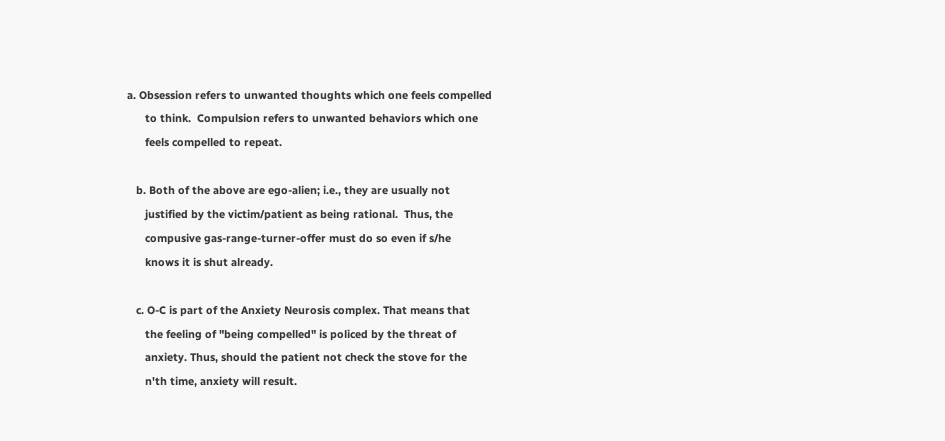a. Obsession refers to unwanted thoughts which one feels compelled
      to think.  Compulsion refers to unwanted behaviors which one
      feels compelled to repeat.

   b. Both of the above are ego-alien; i.e., they are usually not
      justified by the victim/patient as being rational.  Thus, the
      compusive gas-range-turner-offer must do so even if s/he
      knows it is shut already.

   c. O-C is part of the Anxiety Neurosis complex. That means that
      the feeling of "being compelled" is policed by the threat of
      anxiety. Thus, should the patient not check the stove for the
      n'th time, anxiety will result.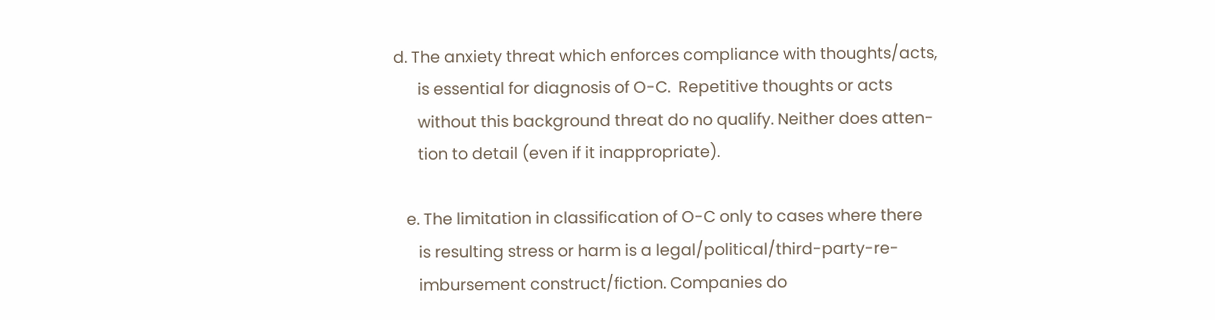d. The anxiety threat which enforces compliance with thoughts/acts,
      is essential for diagnosis of O-C.  Repetitive thoughts or acts
      without this background threat do no qualify. Neither does atten-
      tion to detail (even if it inappropriate).

   e. The limitation in classification of O-C only to cases where there
      is resulting stress or harm is a legal/political/third-party-re-
      imbursement construct/fiction. Companies do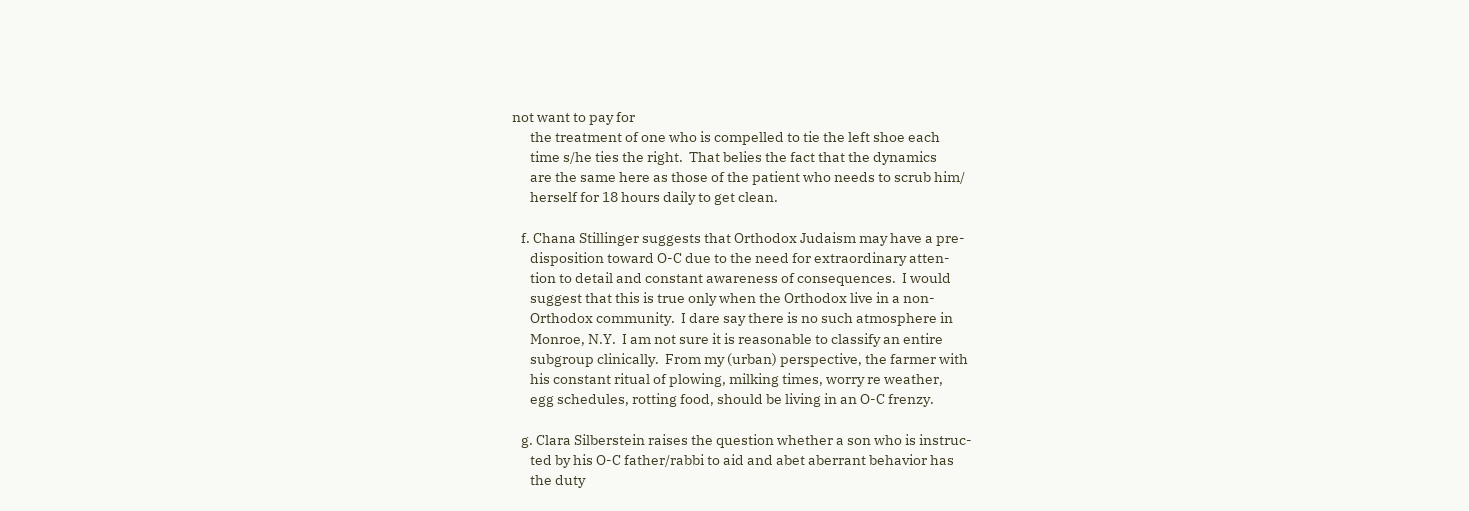not want to pay for
      the treatment of one who is compelled to tie the left shoe each
      time s/he ties the right.  That belies the fact that the dynamics
      are the same here as those of the patient who needs to scrub him/
      herself for 18 hours daily to get clean.

   f. Chana Stillinger suggests that Orthodox Judaism may have a pre-
      disposition toward O-C due to the need for extraordinary atten-
      tion to detail and constant awareness of consequences.  I would
      suggest that this is true only when the Orthodox live in a non-
      Orthodox community.  I dare say there is no such atmosphere in
      Monroe, N.Y.  I am not sure it is reasonable to classify an entire
      subgroup clinically.  From my (urban) perspective, the farmer with
      his constant ritual of plowing, milking times, worry re weather,
      egg schedules, rotting food, should be living in an O-C frenzy.

   g. Clara Silberstein raises the question whether a son who is instruc-
      ted by his O-C father/rabbi to aid and abet aberrant behavior has
      the duty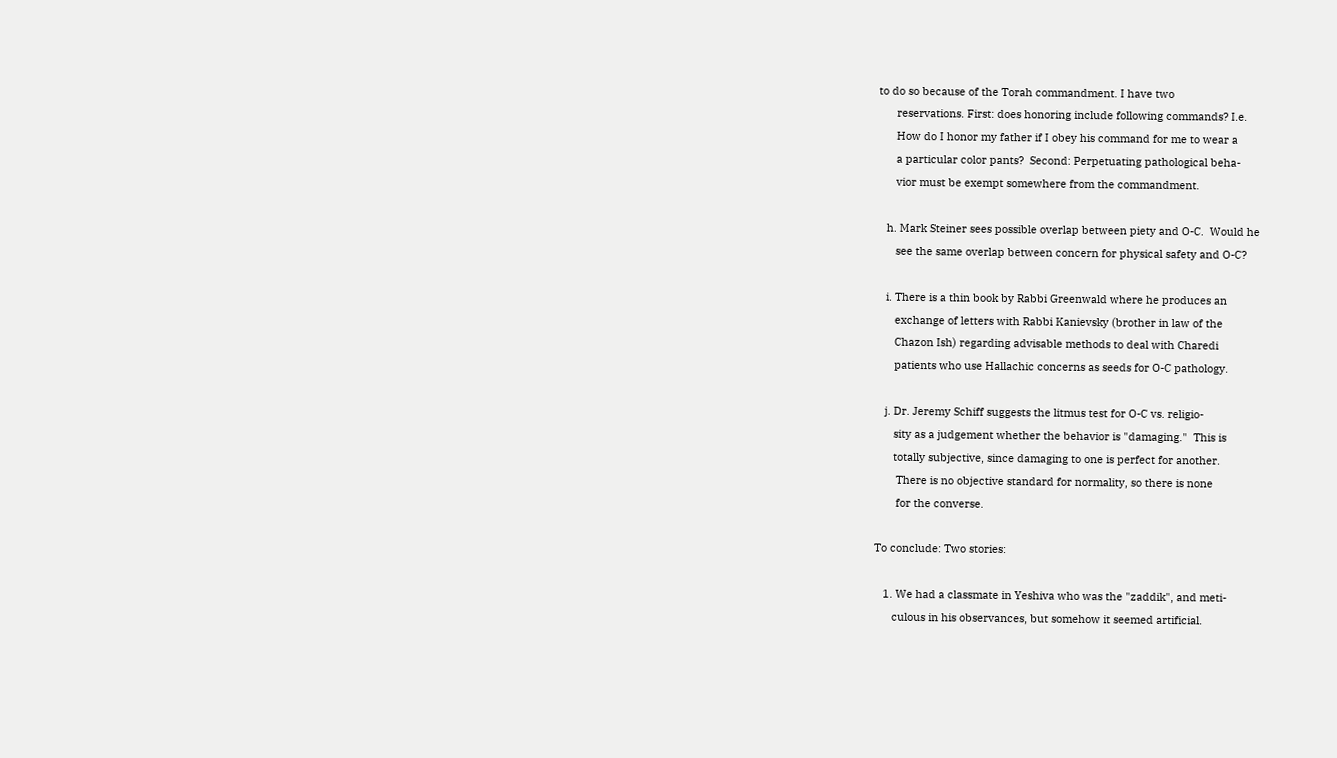to do so because of the Torah commandment. I have two
      reservations. First: does honoring include following commands? I.e.
      How do I honor my father if I obey his command for me to wear a
      a particular color pants?  Second: Perpetuating pathological beha-
      vior must be exempt somewhere from the commandment.

   h. Mark Steiner sees possible overlap between piety and O-C.  Would he
      see the same overlap between concern for physical safety and O-C?

   i. There is a thin book by Rabbi Greenwald where he produces an
      exchange of letters with Rabbi Kanievsky (brother in law of the
      Chazon Ish) regarding advisable methods to deal with Charedi
      patients who use Hallachic concerns as seeds for O-C pathology.

   j. Dr. Jeremy Schiff suggests the litmus test for O-C vs. religio-
      sity as a judgement whether the behavior is "damaging."  This is
      totally subjective, since damaging to one is perfect for another.
       There is no objective standard for normality, so there is none
       for the converse.

To conclude: Two stories:

   1. We had a classmate in Yeshiva who was the "zaddik", and meti-
      culous in his observances, but somehow it seemed artificial.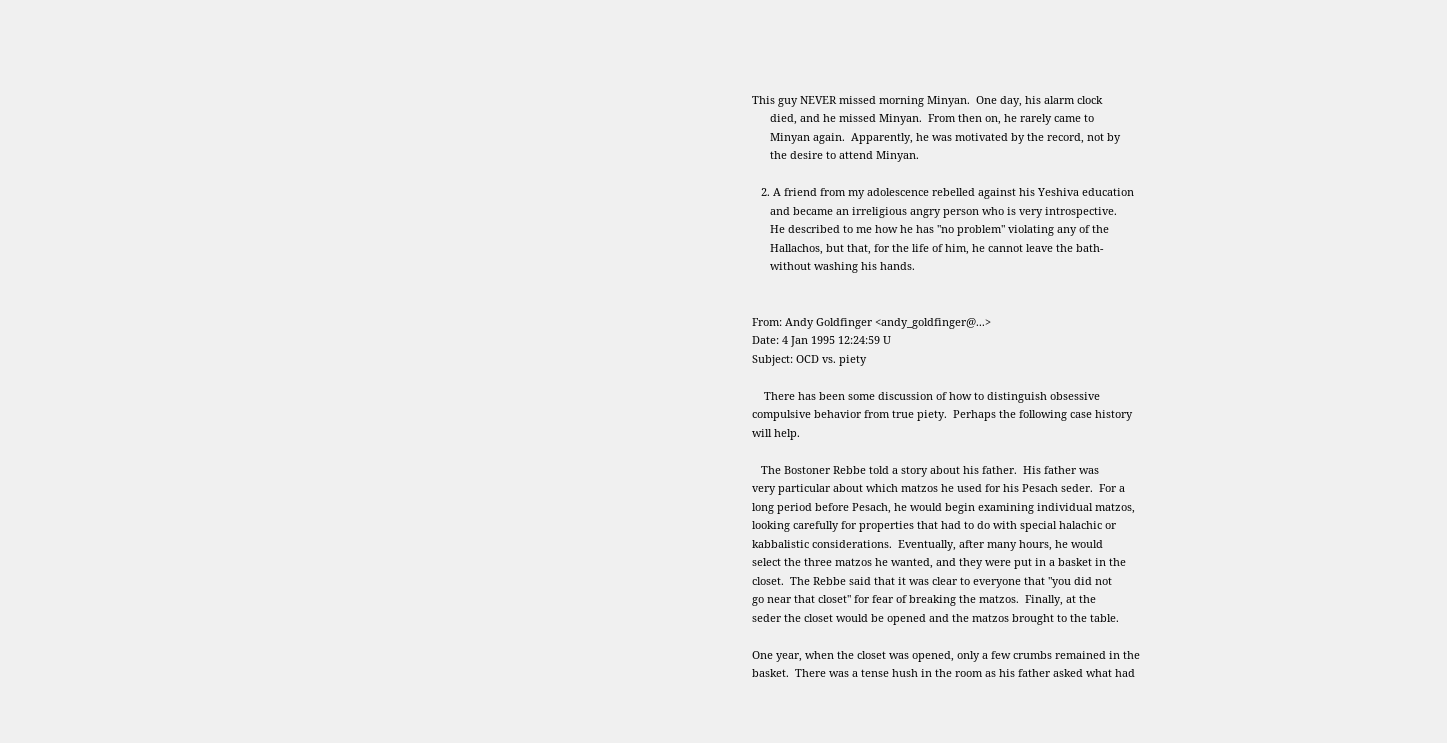This guy NEVER missed morning Minyan.  One day, his alarm clock
      died, and he missed Minyan.  From then on, he rarely came to
      Minyan again.  Apparently, he was motivated by the record, not by
      the desire to attend Minyan.

   2. A friend from my adolescence rebelled against his Yeshiva education
      and became an irreligious angry person who is very introspective.
      He described to me how he has "no problem" violating any of the
      Hallachos, but that, for the life of him, he cannot leave the bath-
      without washing his hands.


From: Andy Goldfinger <andy_goldfinger@...>
Date: 4 Jan 1995 12:24:59 U
Subject: OCD vs. piety

    There has been some discussion of how to distinguish obsessive
compulsive behavior from true piety.  Perhaps the following case history
will help.

   The Bostoner Rebbe told a story about his father.  His father was
very particular about which matzos he used for his Pesach seder.  For a
long period before Pesach, he would begin examining individual matzos,
looking carefully for properties that had to do with special halachic or
kabbalistic considerations.  Eventually, after many hours, he would
select the three matzos he wanted, and they were put in a basket in the
closet.  The Rebbe said that it was clear to everyone that "you did not
go near that closet" for fear of breaking the matzos.  Finally, at the
seder the closet would be opened and the matzos brought to the table.

One year, when the closet was opened, only a few crumbs remained in the
basket.  There was a tense hush in the room as his father asked what had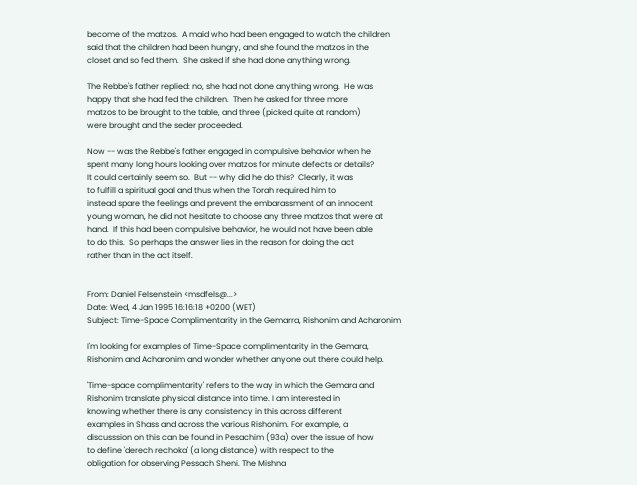become of the matzos.  A maid who had been engaged to watch the children
said that the children had been hungry, and she found the matzos in the
closet and so fed them.  She asked if she had done anything wrong.

The Rebbe's father replied: no, she had not done anything wrong.  He was
happy that she had fed the children.  Then he asked for three more
matzos to be brought to the table, and three (picked quite at random)
were brought and the seder proceeded.

Now -- was the Rebbe's father engaged in compulsive behavior when he
spent many long hours looking over matzos for minute defects or details?
It could certainly seem so.  But -- why did he do this?  Clearly, it was
to fulfill a spiritual goal and thus when the Torah required him to
instead spare the feelings and prevent the embarassment of an innocent
young woman, he did not hesitate to choose any three matzos that were at
hand.  If this had been compulsive behavior, he would not have been able
to do this.  So perhaps the answer lies in the reason for doing the act
rather than in the act itself.


From: Daniel Felsenstein <msdfels@...>
Date: Wed, 4 Jan 1995 16:16:18 +0200 (WET)
Subject: Time-Space Complimentarity in the Gemarra, Rishonim and Acharonim

I'm looking for examples of Time-Space complimentarity in the Gemara,
Rishonim and Acharonim and wonder whether anyone out there could help.

'Time-space complimentarity' refers to the way in which the Gemara and
Rishonim translate physical distance into time. I am interested in
knowing whether there is any consistency in this across different
examples in Shass and across the various Rishonim. For example, a
discusssion on this can be found in Pesachim (93a) over the issue of how
to define 'derech rechoka' (a long distance) with respect to the
obligation for observing Pessach Sheni. The Mishna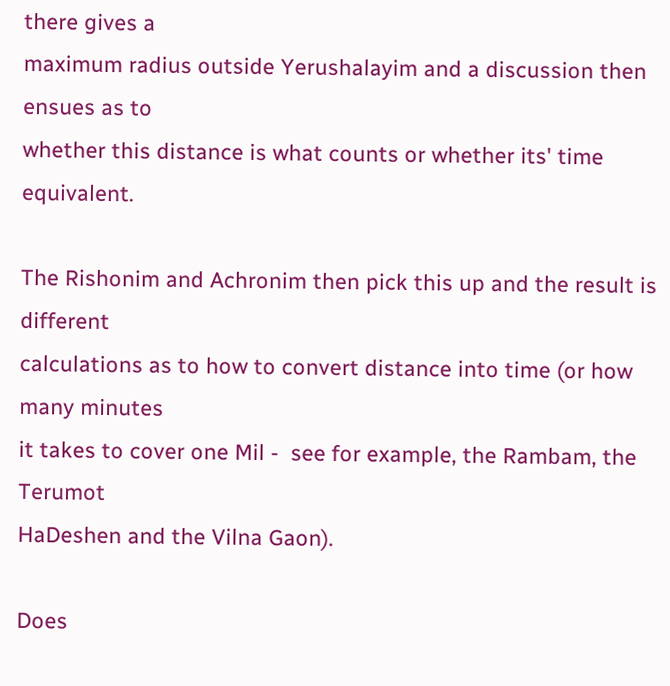there gives a
maximum radius outside Yerushalayim and a discussion then ensues as to
whether this distance is what counts or whether its' time equivalent.

The Rishonim and Achronim then pick this up and the result is different
calculations as to how to convert distance into time (or how many minutes
it takes to cover one Mil -  see for example, the Rambam, the Terumot
HaDeshen and the Vilna Gaon).

Does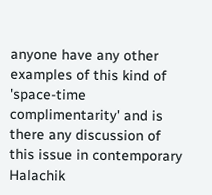anyone have any other examples of this kind of 'space-time
complimentarity' and is there any discussion of this issue in contemporary
Halachik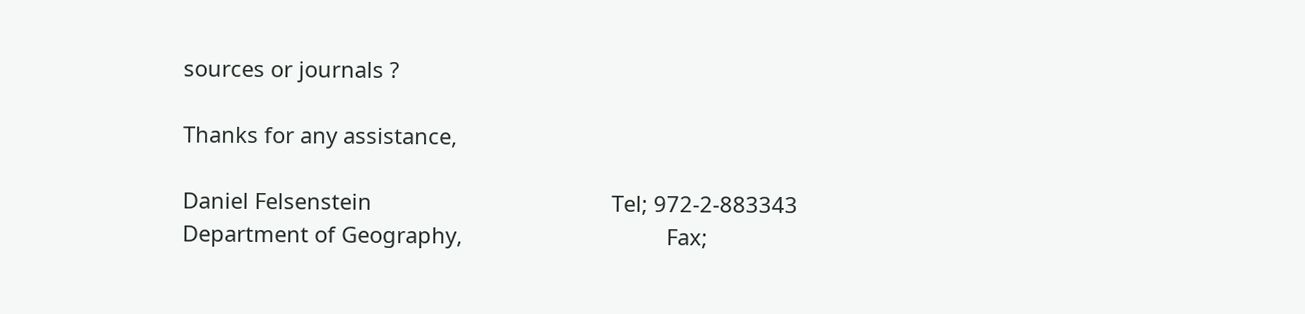sources or journals ?

Thanks for any assistance,

Daniel Felsenstein                                        Tel; 972-2-883343
Department of Geography,                                  Fax;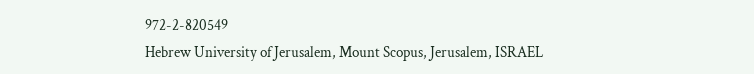972-2-820549
Hebrew University of Jerusalem, Mount Scopus, Jerusalem, ISRAEL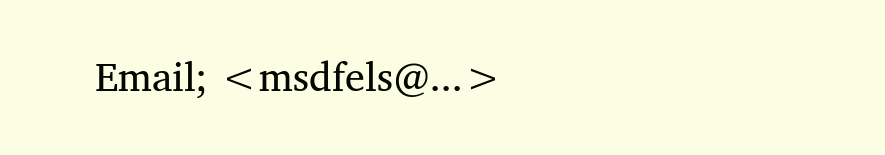Email; <msdfels@...>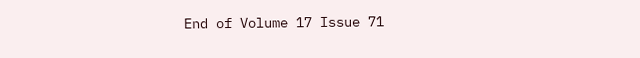End of Volume 17 Issue 71